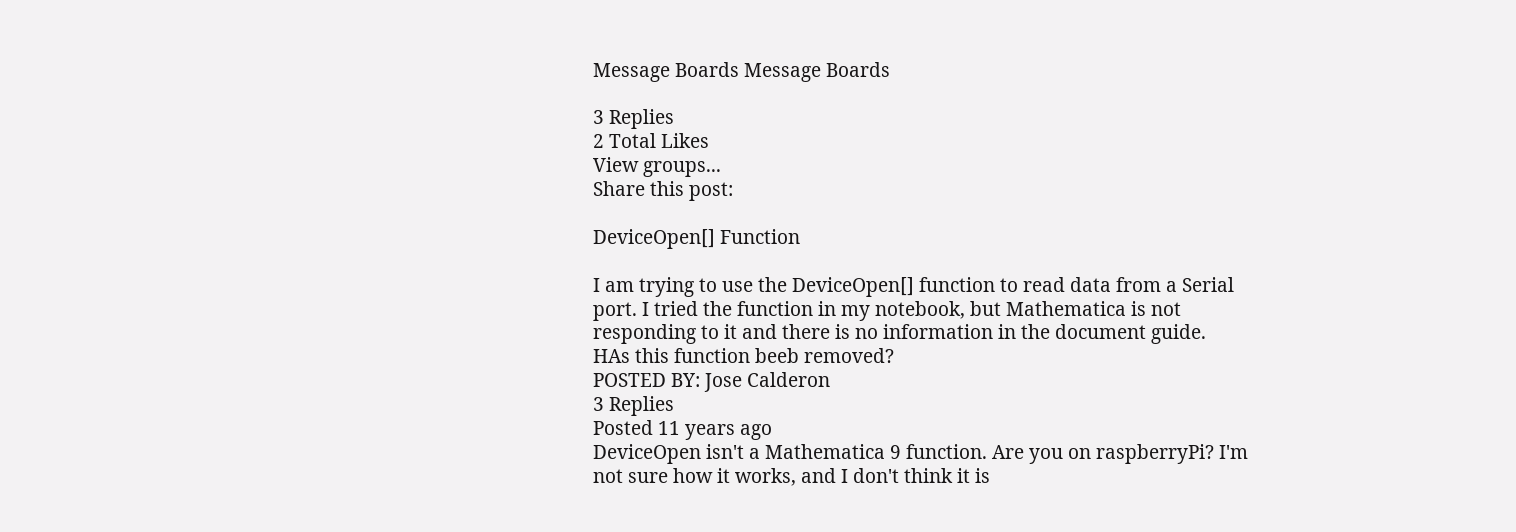Message Boards Message Boards

3 Replies
2 Total Likes
View groups...
Share this post:

DeviceOpen[] Function

I am trying to use the DeviceOpen[] function to read data from a Serial port. I tried the function in my notebook, but Mathematica is not responding to it and there is no information in the document guide.  HAs this function beeb removed?
POSTED BY: Jose Calderon
3 Replies
Posted 11 years ago
DeviceOpen isn't a Mathematica 9 function. Are you on raspberryPi? I'm not sure how it works, and I don't think it is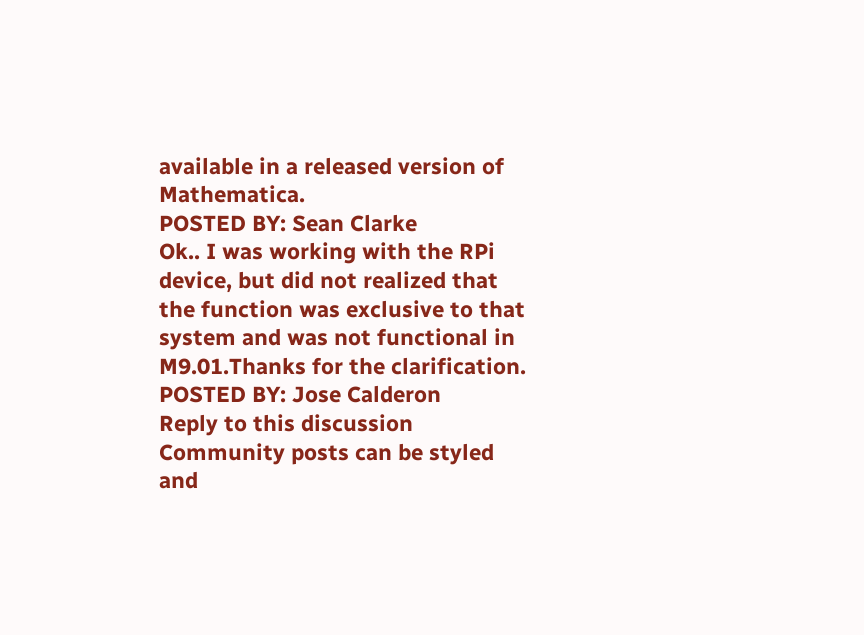available in a released version of Mathematica.
POSTED BY: Sean Clarke
Ok.. I was working with the RPi device, but did not realized that the function was exclusive to that system and was not functional in M9.01.Thanks for the clarification.
POSTED BY: Jose Calderon
Reply to this discussion
Community posts can be styled and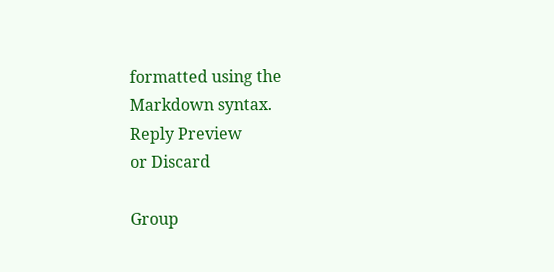formatted using the Markdown syntax.
Reply Preview
or Discard

Group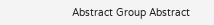Abstract Group Abstract